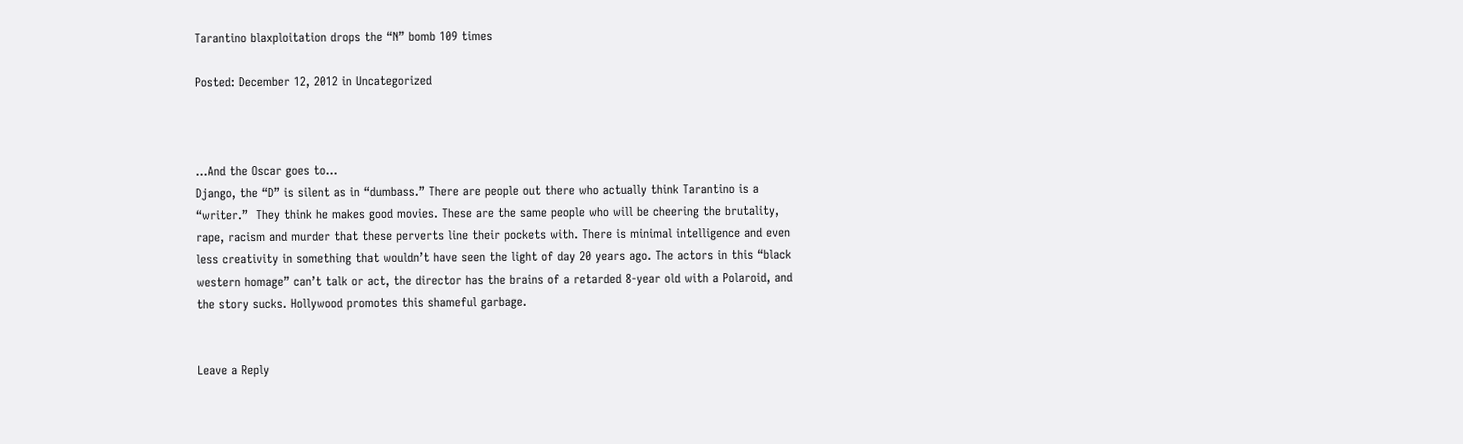Tarantino blaxploitation drops the “N” bomb 109 times

Posted: December 12, 2012 in Uncategorized



…And the Oscar goes to…
Django, the “D” is silent as in “dumbass.” There are people out there who actually think Tarantino is a “writer.”  They think he makes good movies. These are the same people who will be cheering the brutality, rape, racism and murder that these perverts line their pockets with. There is minimal intelligence and even less creativity in something that wouldn’t have seen the light of day 20 years ago. The actors in this “black western homage” can’t talk or act, the director has the brains of a retarded 8-year old with a Polaroid, and the story sucks. Hollywood promotes this shameful garbage.


Leave a Reply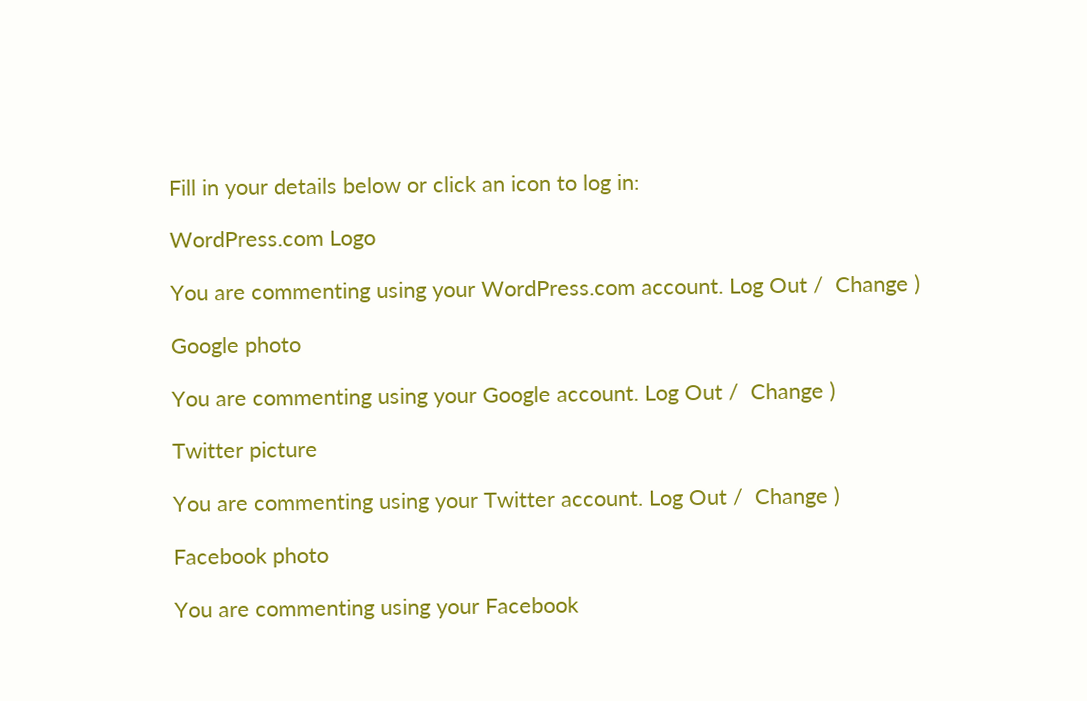Fill in your details below or click an icon to log in:

WordPress.com Logo

You are commenting using your WordPress.com account. Log Out /  Change )

Google photo

You are commenting using your Google account. Log Out /  Change )

Twitter picture

You are commenting using your Twitter account. Log Out /  Change )

Facebook photo

You are commenting using your Facebook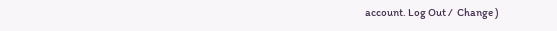account. Log Out /  Change )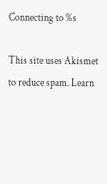Connecting to %s

This site uses Akismet to reduce spam. Learn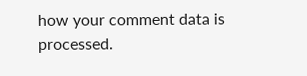how your comment data is processed.